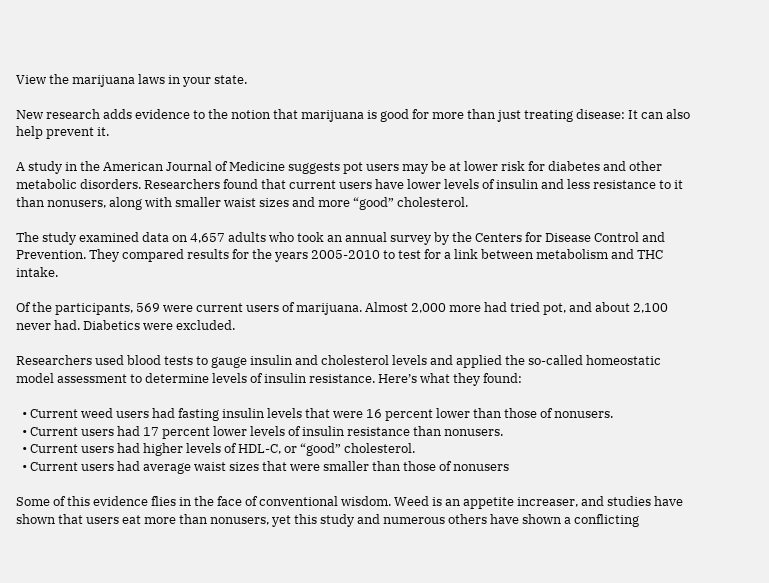View the marijuana laws in your state.

New research adds evidence to the notion that marijuana is good for more than just treating disease: It can also help prevent it.

A study in the American Journal of Medicine suggests pot users may be at lower risk for diabetes and other metabolic disorders. Researchers found that current users have lower levels of insulin and less resistance to it than nonusers, along with smaller waist sizes and more “good” cholesterol.

The study examined data on 4,657 adults who took an annual survey by the Centers for Disease Control and Prevention. They compared results for the years 2005-2010 to test for a link between metabolism and THC intake.

Of the participants, 569 were current users of marijuana. Almost 2,000 more had tried pot, and about 2,100 never had. Diabetics were excluded.

Researchers used blood tests to gauge insulin and cholesterol levels and applied the so-called homeostatic model assessment to determine levels of insulin resistance. Here’s what they found:

  • Current weed users had fasting insulin levels that were 16 percent lower than those of nonusers.
  • Current users had 17 percent lower levels of insulin resistance than nonusers.
  • Current users had higher levels of HDL-C, or “good” cholesterol.
  • Current users had average waist sizes that were smaller than those of nonusers

Some of this evidence flies in the face of conventional wisdom. Weed is an appetite increaser, and studies have shown that users eat more than nonusers, yet this study and numerous others have shown a conflicting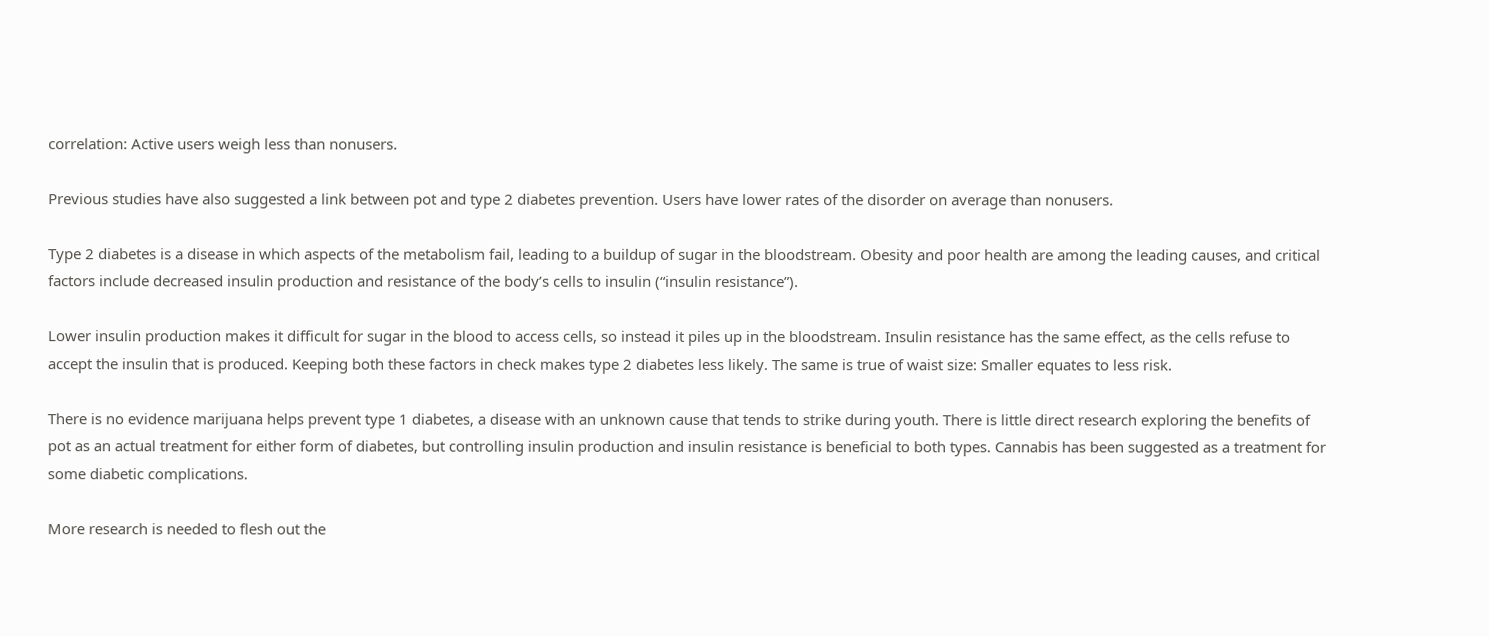correlation: Active users weigh less than nonusers.

Previous studies have also suggested a link between pot and type 2 diabetes prevention. Users have lower rates of the disorder on average than nonusers.

Type 2 diabetes is a disease in which aspects of the metabolism fail, leading to a buildup of sugar in the bloodstream. Obesity and poor health are among the leading causes, and critical factors include decreased insulin production and resistance of the body’s cells to insulin (“insulin resistance”).

Lower insulin production makes it difficult for sugar in the blood to access cells, so instead it piles up in the bloodstream. Insulin resistance has the same effect, as the cells refuse to accept the insulin that is produced. Keeping both these factors in check makes type 2 diabetes less likely. The same is true of waist size: Smaller equates to less risk.

There is no evidence marijuana helps prevent type 1 diabetes, a disease with an unknown cause that tends to strike during youth. There is little direct research exploring the benefits of pot as an actual treatment for either form of diabetes, but controlling insulin production and insulin resistance is beneficial to both types. Cannabis has been suggested as a treatment for some diabetic complications.

More research is needed to flesh out the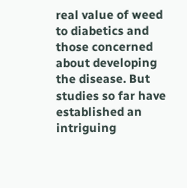real value of weed to diabetics and those concerned about developing the disease. But studies so far have established an intriguing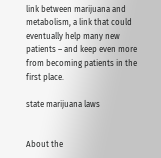link between marijuana and metabolism, a link that could eventually help many new patients – and keep even more from becoming patients in the first place.

state marijuana laws


About the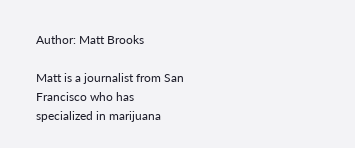Author: Matt Brooks

Matt is a journalist from San Francisco who has specialized in marijuana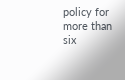policy for more than six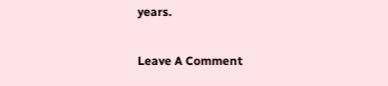years.

Leave A Comment